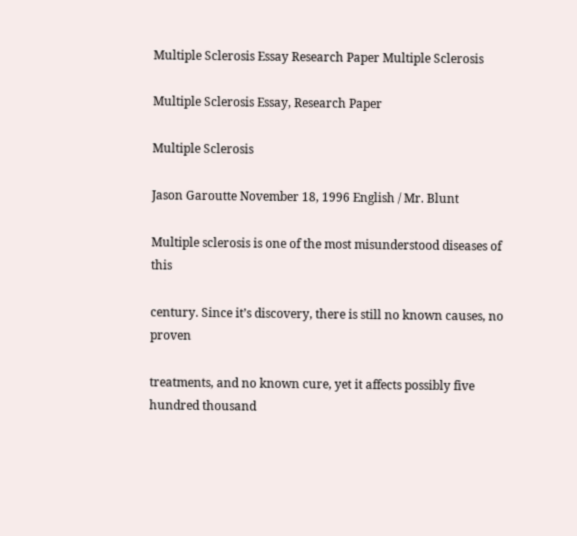Multiple Sclerosis Essay Research Paper Multiple Sclerosis

Multiple Sclerosis Essay, Research Paper

Multiple Sclerosis

Jason Garoutte November 18, 1996 English / Mr. Blunt

Multiple sclerosis is one of the most misunderstood diseases of this

century. Since it’s discovery, there is still no known causes, no proven

treatments, and no known cure, yet it affects possibly five hundred thousand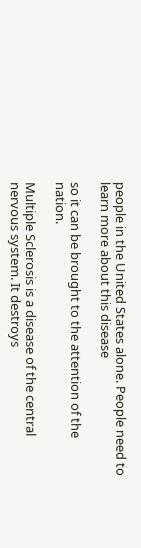people in the United States alone. People need to learn more about this disease

so it can be brought to the attention of the nation.

Multiple Sclerosis is a disease of the central nervous system. It destroys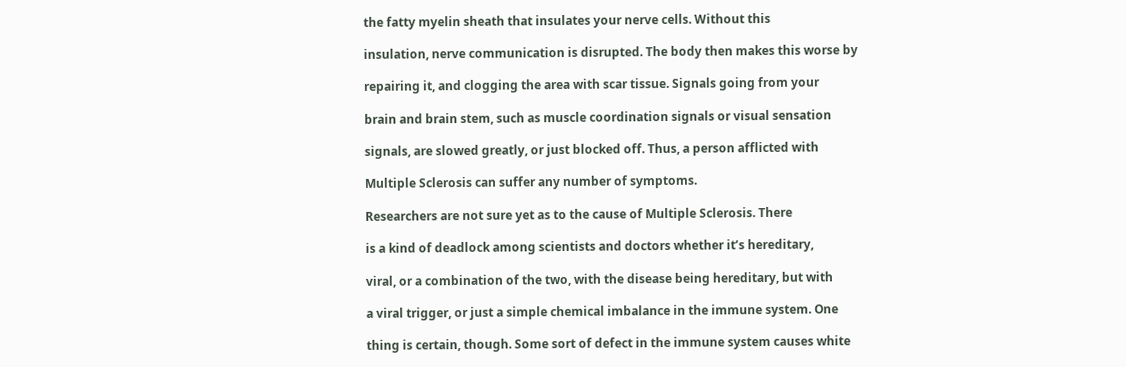the fatty myelin sheath that insulates your nerve cells. Without this

insulation, nerve communication is disrupted. The body then makes this worse by

repairing it, and clogging the area with scar tissue. Signals going from your

brain and brain stem, such as muscle coordination signals or visual sensation

signals, are slowed greatly, or just blocked off. Thus, a person afflicted with

Multiple Sclerosis can suffer any number of symptoms.

Researchers are not sure yet as to the cause of Multiple Sclerosis. There

is a kind of deadlock among scientists and doctors whether it’s hereditary,

viral, or a combination of the two, with the disease being hereditary, but with

a viral trigger, or just a simple chemical imbalance in the immune system. One

thing is certain, though. Some sort of defect in the immune system causes white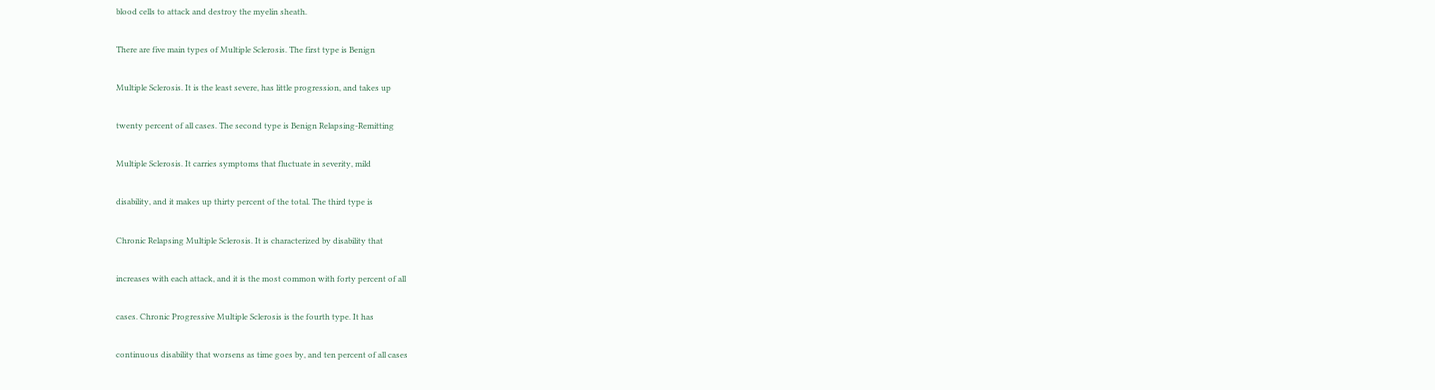blood cells to attack and destroy the myelin sheath.

There are five main types of Multiple Sclerosis. The first type is Benign

Multiple Sclerosis. It is the least severe, has little progression, and takes up

twenty percent of all cases. The second type is Benign Relapsing-Remitting

Multiple Sclerosis. It carries symptoms that fluctuate in severity, mild

disability, and it makes up thirty percent of the total. The third type is

Chronic Relapsing Multiple Sclerosis. It is characterized by disability that

increases with each attack, and it is the most common with forty percent of all

cases. Chronic Progressive Multiple Sclerosis is the fourth type. It has

continuous disability that worsens as time goes by, and ten percent of all cases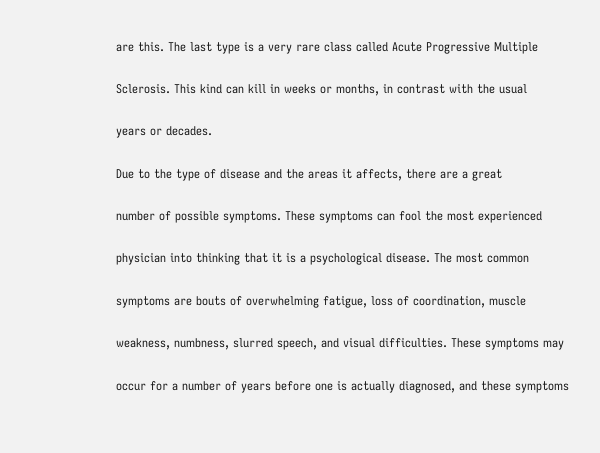are this. The last type is a very rare class called Acute Progressive Multiple

Sclerosis. This kind can kill in weeks or months, in contrast with the usual

years or decades.

Due to the type of disease and the areas it affects, there are a great

number of possible symptoms. These symptoms can fool the most experienced

physician into thinking that it is a psychological disease. The most common

symptoms are bouts of overwhelming fatigue, loss of coordination, muscle

weakness, numbness, slurred speech, and visual difficulties. These symptoms may

occur for a number of years before one is actually diagnosed, and these symptoms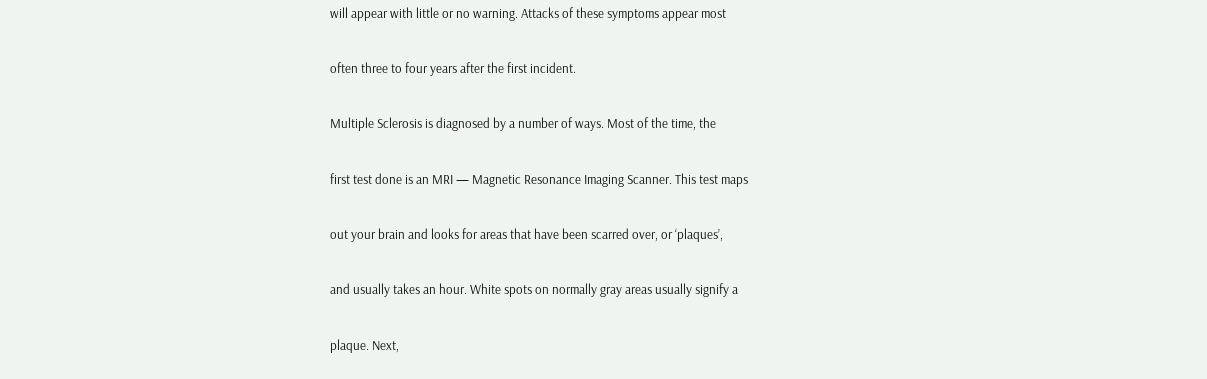will appear with little or no warning. Attacks of these symptoms appear most

often three to four years after the first incident.

Multiple Sclerosis is diagnosed by a number of ways. Most of the time, the

first test done is an MRI — Magnetic Resonance Imaging Scanner. This test maps

out your brain and looks for areas that have been scarred over, or ‘plaques’,

and usually takes an hour. White spots on normally gray areas usually signify a

plaque. Next,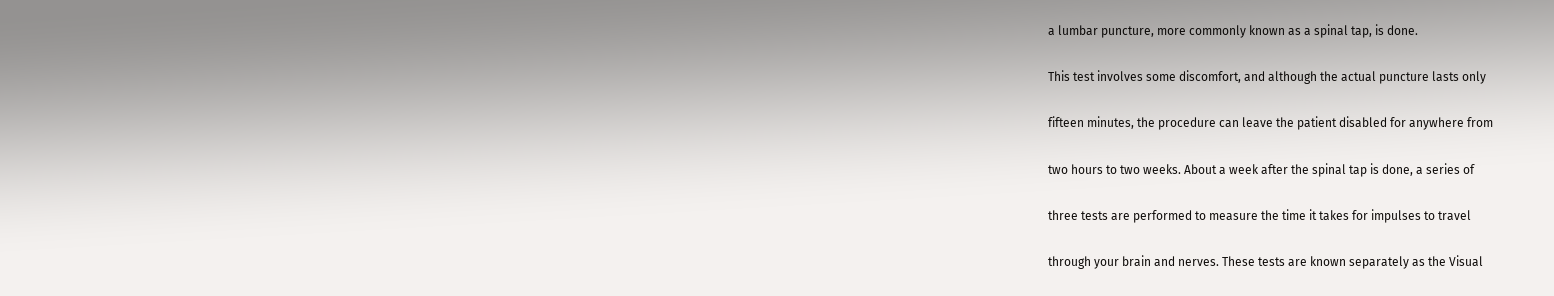a lumbar puncture, more commonly known as a spinal tap, is done.

This test involves some discomfort, and although the actual puncture lasts only

fifteen minutes, the procedure can leave the patient disabled for anywhere from

two hours to two weeks. About a week after the spinal tap is done, a series of

three tests are performed to measure the time it takes for impulses to travel

through your brain and nerves. These tests are known separately as the Visual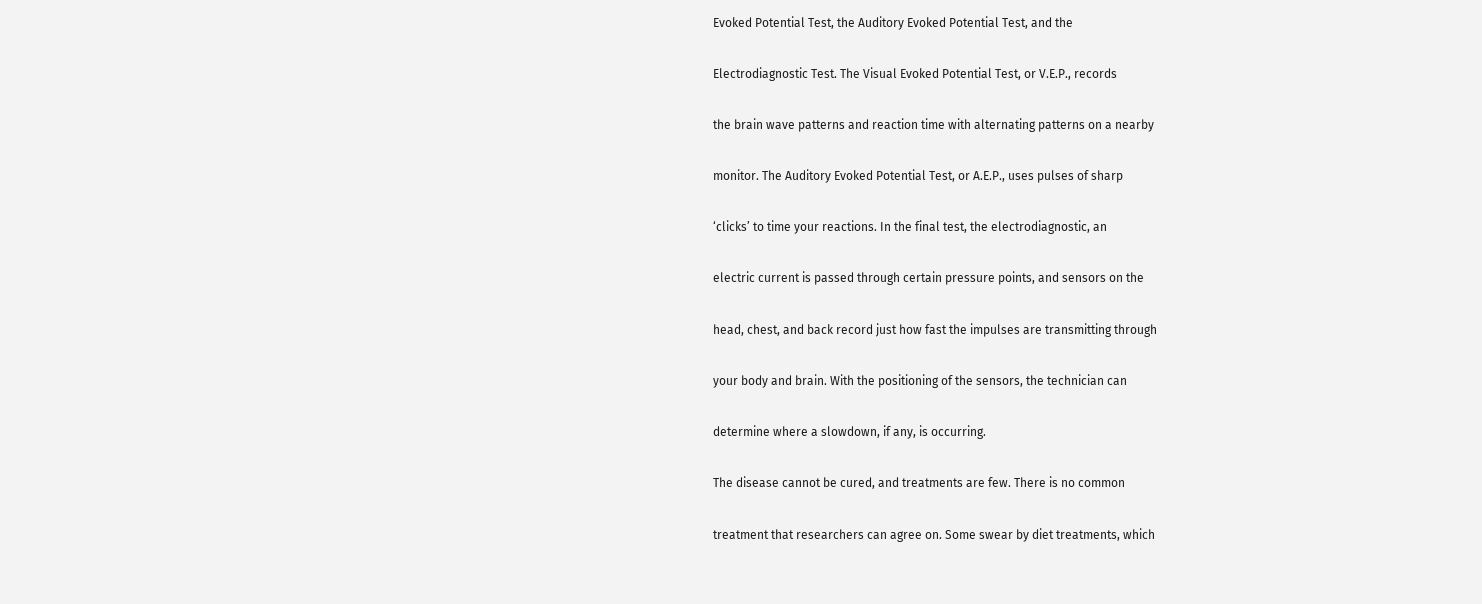Evoked Potential Test, the Auditory Evoked Potential Test, and the

Electrodiagnostic Test. The Visual Evoked Potential Test, or V.E.P., records

the brain wave patterns and reaction time with alternating patterns on a nearby

monitor. The Auditory Evoked Potential Test, or A.E.P., uses pulses of sharp

‘clicks’ to time your reactions. In the final test, the electrodiagnostic, an

electric current is passed through certain pressure points, and sensors on the

head, chest, and back record just how fast the impulses are transmitting through

your body and brain. With the positioning of the sensors, the technician can

determine where a slowdown, if any, is occurring.

The disease cannot be cured, and treatments are few. There is no common

treatment that researchers can agree on. Some swear by diet treatments, which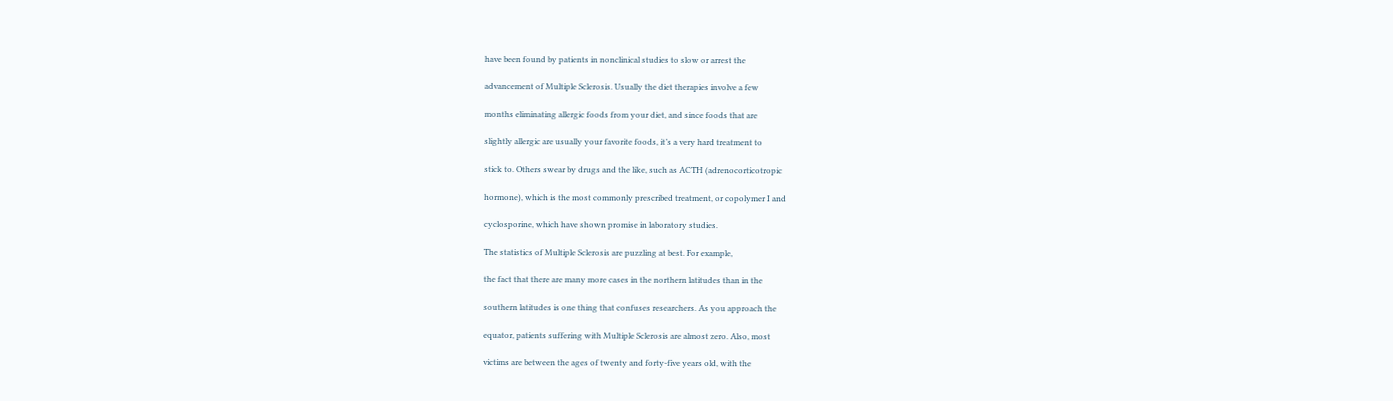have been found by patients in nonclinical studies to slow or arrest the

advancement of Multiple Sclerosis. Usually the diet therapies involve a few

months eliminating allergic foods from your diet, and since foods that are

slightly allergic are usually your favorite foods, it’s a very hard treatment to

stick to. Others swear by drugs and the like, such as ACTH (adrenocorticotropic

hormone), which is the most commonly prescribed treatment, or copolymer I and

cyclosporine, which have shown promise in laboratory studies.

The statistics of Multiple Sclerosis are puzzling at best. For example,

the fact that there are many more cases in the northern latitudes than in the

southern latitudes is one thing that confuses researchers. As you approach the

equator, patients suffering with Multiple Sclerosis are almost zero. Also, most

victims are between the ages of twenty and forty-five years old, with the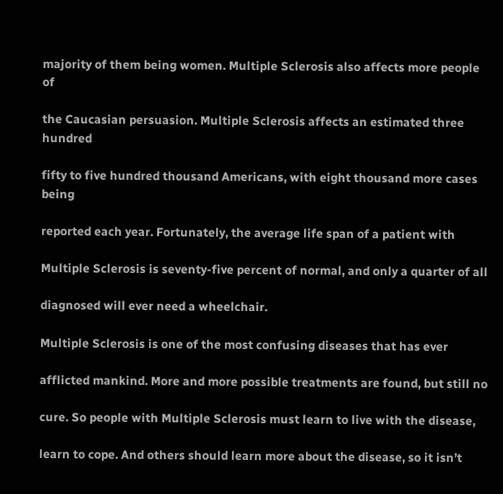majority of them being women. Multiple Sclerosis also affects more people of

the Caucasian persuasion. Multiple Sclerosis affects an estimated three hundred

fifty to five hundred thousand Americans, with eight thousand more cases being

reported each year. Fortunately, the average life span of a patient with

Multiple Sclerosis is seventy-five percent of normal, and only a quarter of all

diagnosed will ever need a wheelchair.

Multiple Sclerosis is one of the most confusing diseases that has ever

afflicted mankind. More and more possible treatments are found, but still no

cure. So people with Multiple Sclerosis must learn to live with the disease,

learn to cope. And others should learn more about the disease, so it isn’t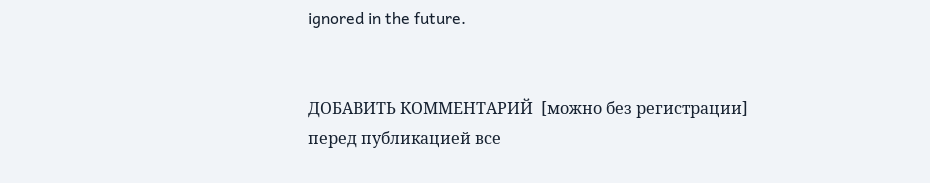ignored in the future.


ДОБАВИТЬ КОММЕНТАРИЙ  [можно без регистрации]
перед публикацией все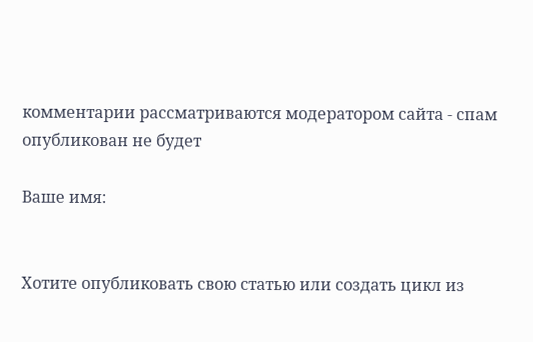комментарии рассматриваются модератором сайта - спам опубликован не будет

Ваше имя:


Хотите опубликовать свою статью или создать цикл из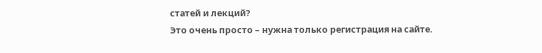статей и лекций?
Это очень просто – нужна только регистрация на сайте.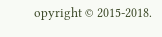opyright © 2015-2018.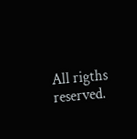All rigths reserved.